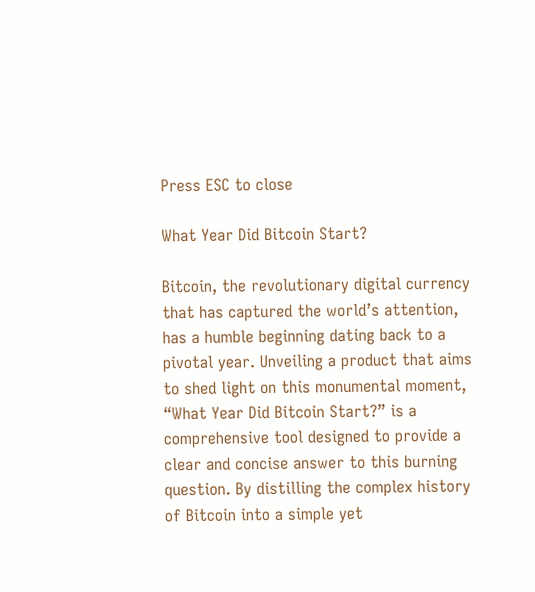Press ESC to close

What Year Did Bitcoin Start?

Bitcoin, the revolutionary digital currency that has captured the world’s attention, has a humble beginning dating back to a pivotal year. Unveiling a product that aims to shed light on this monumental moment, “What Year Did Bitcoin Start?” is a comprehensive tool designed to provide a clear and concise answer to this burning question. By distilling the complex history of Bitcoin into a simple yet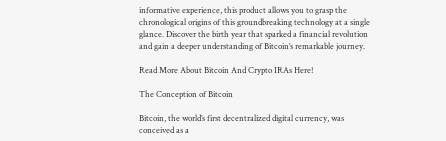informative experience, this product allows you to grasp the chronological origins of this groundbreaking technology at a single glance. Discover the birth year that sparked a financial revolution and gain a deeper understanding of Bitcoin’s remarkable journey.

Read More About Bitcoin And Crypto IRAs Here!

The Conception of Bitcoin

Bitcoin, the world’s first decentralized digital currency, was conceived as a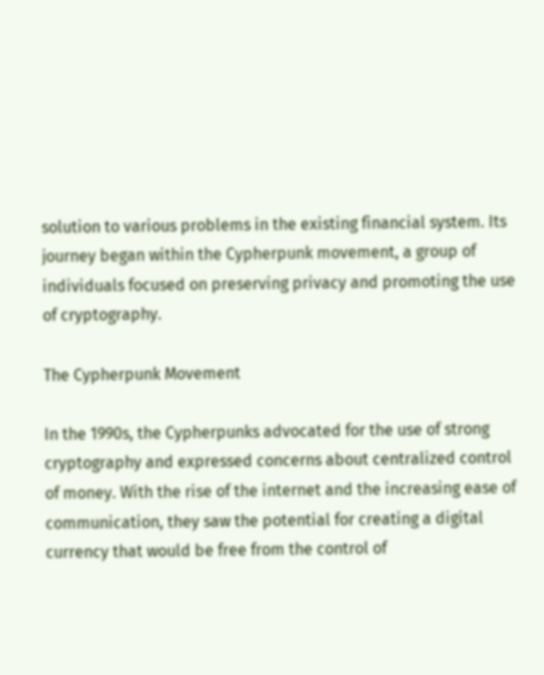solution to various problems in the existing financial system. Its journey began within the Cypherpunk movement, a group of individuals focused on preserving privacy and promoting the use of cryptography.

The Cypherpunk Movement

In the 1990s, the Cypherpunks advocated for the use of strong cryptography and expressed concerns about centralized control of money. With the rise of the internet and the increasing ease of communication, they saw the potential for creating a digital currency that would be free from the control of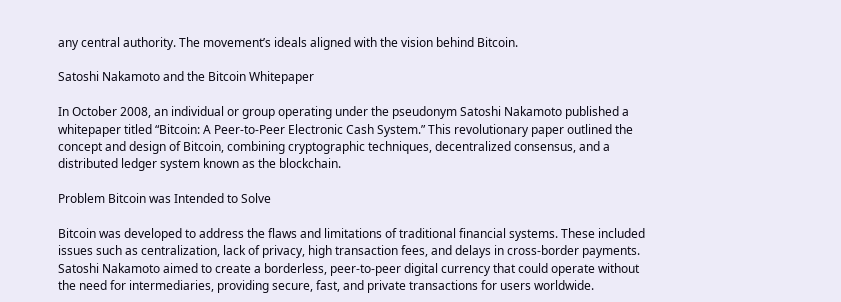any central authority. The movement’s ideals aligned with the vision behind Bitcoin.

Satoshi Nakamoto and the Bitcoin Whitepaper

In October 2008, an individual or group operating under the pseudonym Satoshi Nakamoto published a whitepaper titled “Bitcoin: A Peer-to-Peer Electronic Cash System.” This revolutionary paper outlined the concept and design of Bitcoin, combining cryptographic techniques, decentralized consensus, and a distributed ledger system known as the blockchain.

Problem Bitcoin was Intended to Solve

Bitcoin was developed to address the flaws and limitations of traditional financial systems. These included issues such as centralization, lack of privacy, high transaction fees, and delays in cross-border payments. Satoshi Nakamoto aimed to create a borderless, peer-to-peer digital currency that could operate without the need for intermediaries, providing secure, fast, and private transactions for users worldwide.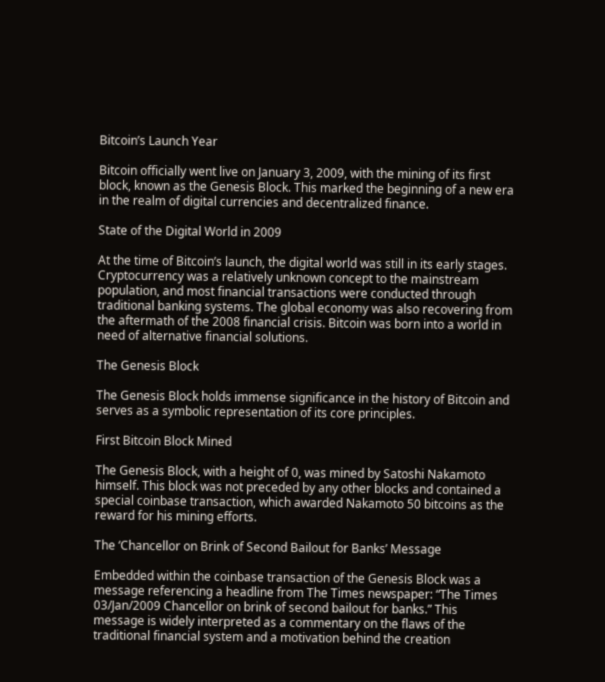Bitcoin’s Launch Year

Bitcoin officially went live on January 3, 2009, with the mining of its first block, known as the Genesis Block. This marked the beginning of a new era in the realm of digital currencies and decentralized finance.

State of the Digital World in 2009

At the time of Bitcoin’s launch, the digital world was still in its early stages. Cryptocurrency was a relatively unknown concept to the mainstream population, and most financial transactions were conducted through traditional banking systems. The global economy was also recovering from the aftermath of the 2008 financial crisis. Bitcoin was born into a world in need of alternative financial solutions.

The Genesis Block

The Genesis Block holds immense significance in the history of Bitcoin and serves as a symbolic representation of its core principles.

First Bitcoin Block Mined

The Genesis Block, with a height of 0, was mined by Satoshi Nakamoto himself. This block was not preceded by any other blocks and contained a special coinbase transaction, which awarded Nakamoto 50 bitcoins as the reward for his mining efforts.

The ‘Chancellor on Brink of Second Bailout for Banks’ Message

Embedded within the coinbase transaction of the Genesis Block was a message referencing a headline from The Times newspaper: “The Times 03/Jan/2009 Chancellor on brink of second bailout for banks.” This message is widely interpreted as a commentary on the flaws of the traditional financial system and a motivation behind the creation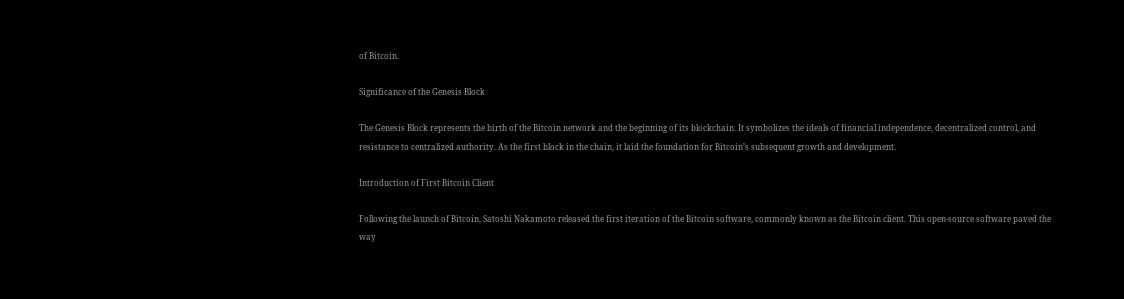of Bitcoin.

Significance of the Genesis Block

The Genesis Block represents the birth of the Bitcoin network and the beginning of its blockchain. It symbolizes the ideals of financial independence, decentralized control, and resistance to centralized authority. As the first block in the chain, it laid the foundation for Bitcoin’s subsequent growth and development.

Introduction of First Bitcoin Client

Following the launch of Bitcoin, Satoshi Nakamoto released the first iteration of the Bitcoin software, commonly known as the Bitcoin client. This open-source software paved the way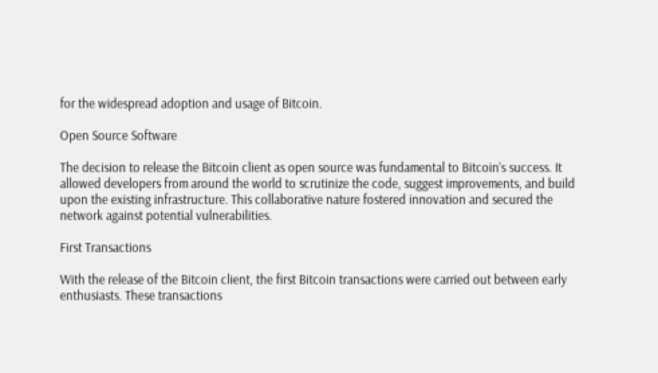for the widespread adoption and usage of Bitcoin.

Open Source Software

The decision to release the Bitcoin client as open source was fundamental to Bitcoin’s success. It allowed developers from around the world to scrutinize the code, suggest improvements, and build upon the existing infrastructure. This collaborative nature fostered innovation and secured the network against potential vulnerabilities.

First Transactions

With the release of the Bitcoin client, the first Bitcoin transactions were carried out between early enthusiasts. These transactions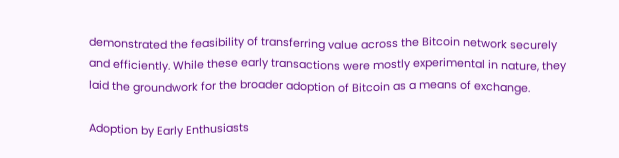demonstrated the feasibility of transferring value across the Bitcoin network securely and efficiently. While these early transactions were mostly experimental in nature, they laid the groundwork for the broader adoption of Bitcoin as a means of exchange.

Adoption by Early Enthusiasts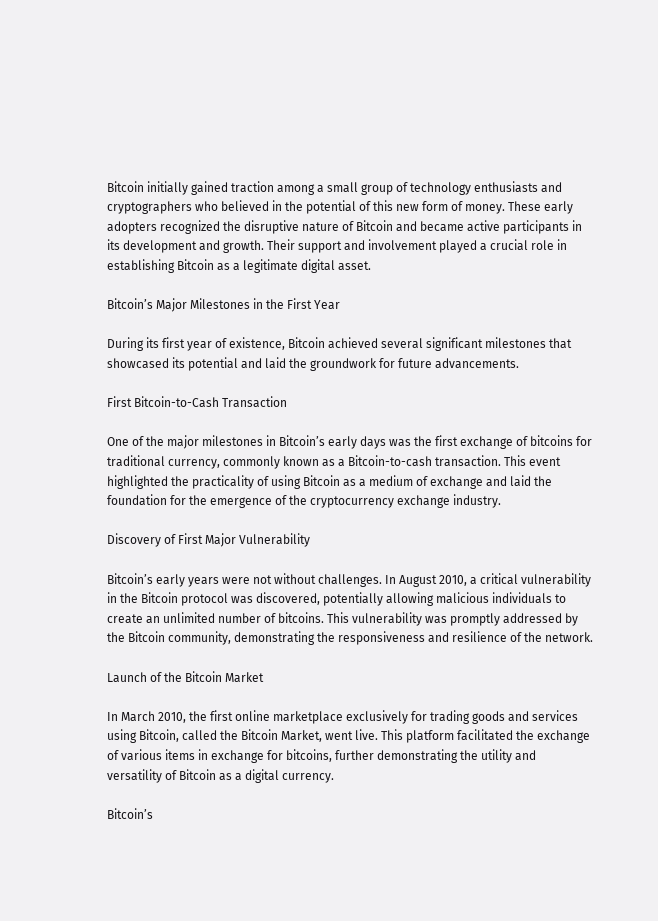Bitcoin initially gained traction among a small group of technology enthusiasts and cryptographers who believed in the potential of this new form of money. These early adopters recognized the disruptive nature of Bitcoin and became active participants in its development and growth. Their support and involvement played a crucial role in establishing Bitcoin as a legitimate digital asset.

Bitcoin’s Major Milestones in the First Year

During its first year of existence, Bitcoin achieved several significant milestones that showcased its potential and laid the groundwork for future advancements.

First Bitcoin-to-Cash Transaction

One of the major milestones in Bitcoin’s early days was the first exchange of bitcoins for traditional currency, commonly known as a Bitcoin-to-cash transaction. This event highlighted the practicality of using Bitcoin as a medium of exchange and laid the foundation for the emergence of the cryptocurrency exchange industry.

Discovery of First Major Vulnerability

Bitcoin’s early years were not without challenges. In August 2010, a critical vulnerability in the Bitcoin protocol was discovered, potentially allowing malicious individuals to create an unlimited number of bitcoins. This vulnerability was promptly addressed by the Bitcoin community, demonstrating the responsiveness and resilience of the network.

Launch of the Bitcoin Market

In March 2010, the first online marketplace exclusively for trading goods and services using Bitcoin, called the Bitcoin Market, went live. This platform facilitated the exchange of various items in exchange for bitcoins, further demonstrating the utility and versatility of Bitcoin as a digital currency.

Bitcoin’s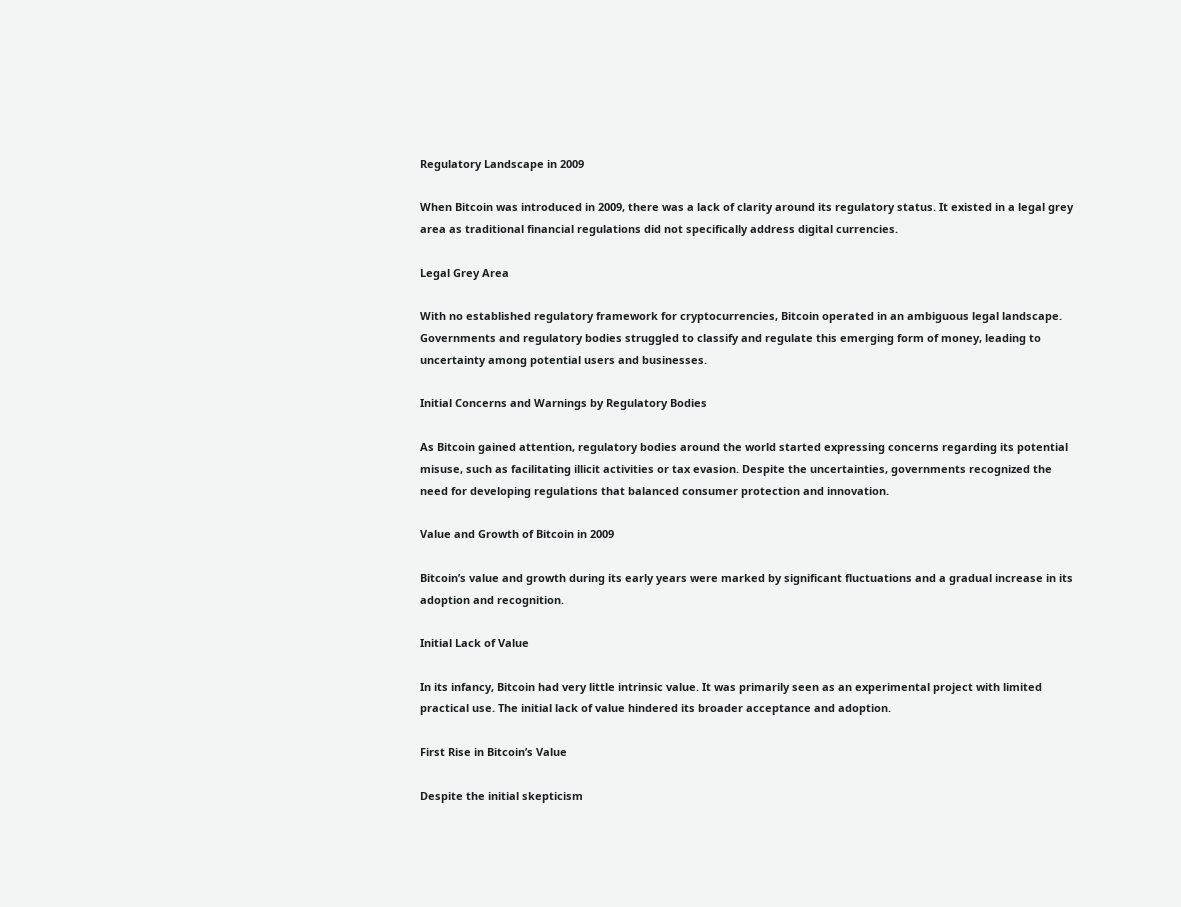Regulatory Landscape in 2009

When Bitcoin was introduced in 2009, there was a lack of clarity around its regulatory status. It existed in a legal grey area as traditional financial regulations did not specifically address digital currencies.

Legal Grey Area

With no established regulatory framework for cryptocurrencies, Bitcoin operated in an ambiguous legal landscape. Governments and regulatory bodies struggled to classify and regulate this emerging form of money, leading to uncertainty among potential users and businesses.

Initial Concerns and Warnings by Regulatory Bodies

As Bitcoin gained attention, regulatory bodies around the world started expressing concerns regarding its potential misuse, such as facilitating illicit activities or tax evasion. Despite the uncertainties, governments recognized the need for developing regulations that balanced consumer protection and innovation.

Value and Growth of Bitcoin in 2009

Bitcoin’s value and growth during its early years were marked by significant fluctuations and a gradual increase in its adoption and recognition.

Initial Lack of Value

In its infancy, Bitcoin had very little intrinsic value. It was primarily seen as an experimental project with limited practical use. The initial lack of value hindered its broader acceptance and adoption.

First Rise in Bitcoin’s Value

Despite the initial skepticism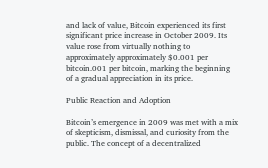and lack of value, Bitcoin experienced its first significant price increase in October 2009. Its value rose from virtually nothing to approximately approximately $0.001 per bitcoin.001 per bitcoin, marking the beginning of a gradual appreciation in its price.

Public Reaction and Adoption

Bitcoin’s emergence in 2009 was met with a mix of skepticism, dismissal, and curiosity from the public. The concept of a decentralized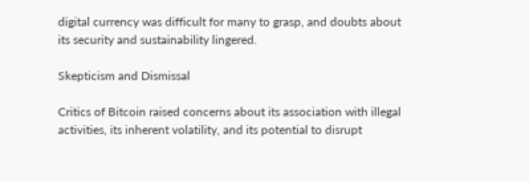digital currency was difficult for many to grasp, and doubts about its security and sustainability lingered.

Skepticism and Dismissal

Critics of Bitcoin raised concerns about its association with illegal activities, its inherent volatility, and its potential to disrupt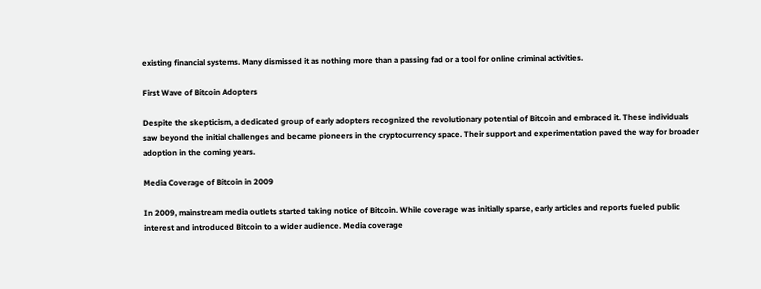existing financial systems. Many dismissed it as nothing more than a passing fad or a tool for online criminal activities.

First Wave of Bitcoin Adopters

Despite the skepticism, a dedicated group of early adopters recognized the revolutionary potential of Bitcoin and embraced it. These individuals saw beyond the initial challenges and became pioneers in the cryptocurrency space. Their support and experimentation paved the way for broader adoption in the coming years.

Media Coverage of Bitcoin in 2009

In 2009, mainstream media outlets started taking notice of Bitcoin. While coverage was initially sparse, early articles and reports fueled public interest and introduced Bitcoin to a wider audience. Media coverage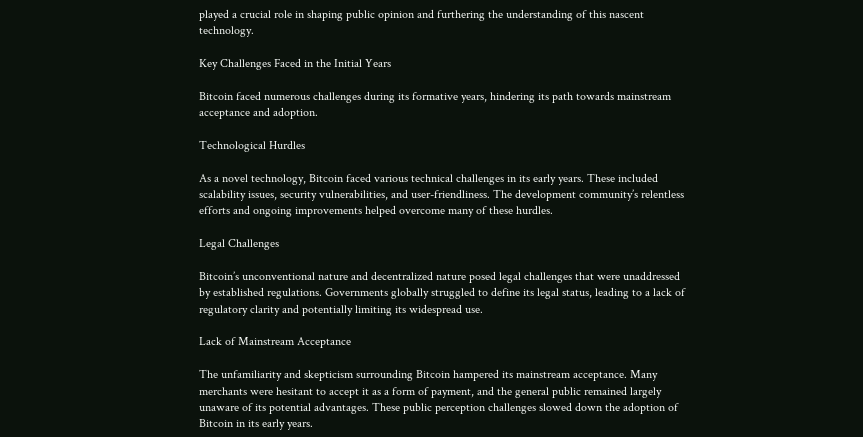played a crucial role in shaping public opinion and furthering the understanding of this nascent technology.

Key Challenges Faced in the Initial Years

Bitcoin faced numerous challenges during its formative years, hindering its path towards mainstream acceptance and adoption.

Technological Hurdles

As a novel technology, Bitcoin faced various technical challenges in its early years. These included scalability issues, security vulnerabilities, and user-friendliness. The development community’s relentless efforts and ongoing improvements helped overcome many of these hurdles.

Legal Challenges

Bitcoin’s unconventional nature and decentralized nature posed legal challenges that were unaddressed by established regulations. Governments globally struggled to define its legal status, leading to a lack of regulatory clarity and potentially limiting its widespread use.

Lack of Mainstream Acceptance

The unfamiliarity and skepticism surrounding Bitcoin hampered its mainstream acceptance. Many merchants were hesitant to accept it as a form of payment, and the general public remained largely unaware of its potential advantages. These public perception challenges slowed down the adoption of Bitcoin in its early years.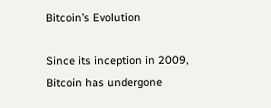Bitcoin’s Evolution

Since its inception in 2009, Bitcoin has undergone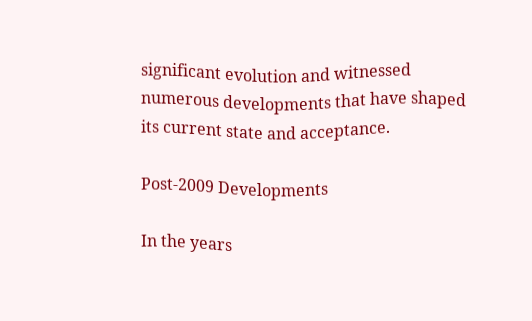significant evolution and witnessed numerous developments that have shaped its current state and acceptance.

Post-2009 Developments

In the years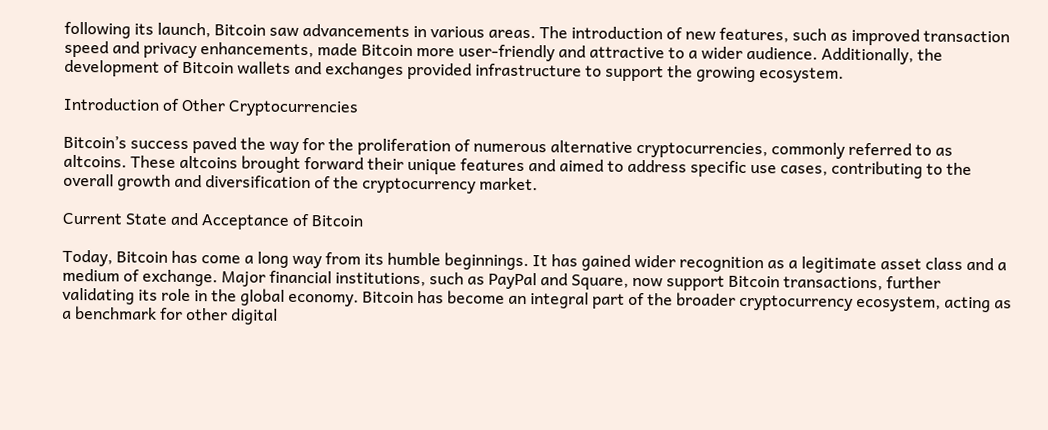following its launch, Bitcoin saw advancements in various areas. The introduction of new features, such as improved transaction speed and privacy enhancements, made Bitcoin more user-friendly and attractive to a wider audience. Additionally, the development of Bitcoin wallets and exchanges provided infrastructure to support the growing ecosystem.

Introduction of Other Cryptocurrencies

Bitcoin’s success paved the way for the proliferation of numerous alternative cryptocurrencies, commonly referred to as altcoins. These altcoins brought forward their unique features and aimed to address specific use cases, contributing to the overall growth and diversification of the cryptocurrency market.

Current State and Acceptance of Bitcoin

Today, Bitcoin has come a long way from its humble beginnings. It has gained wider recognition as a legitimate asset class and a medium of exchange. Major financial institutions, such as PayPal and Square, now support Bitcoin transactions, further validating its role in the global economy. Bitcoin has become an integral part of the broader cryptocurrency ecosystem, acting as a benchmark for other digital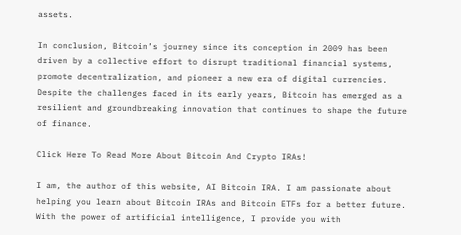assets.

In conclusion, Bitcoin’s journey since its conception in 2009 has been driven by a collective effort to disrupt traditional financial systems, promote decentralization, and pioneer a new era of digital currencies. Despite the challenges faced in its early years, Bitcoin has emerged as a resilient and groundbreaking innovation that continues to shape the future of finance.

Click Here To Read More About Bitcoin And Crypto IRAs!

I am, the author of this website, AI Bitcoin IRA. I am passionate about helping you learn about Bitcoin IRAs and Bitcoin ETFs for a better future. With the power of artificial intelligence, I provide you with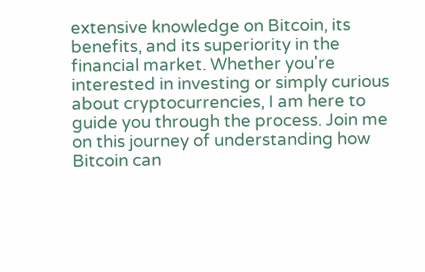extensive knowledge on Bitcoin, its benefits, and its superiority in the financial market. Whether you're interested in investing or simply curious about cryptocurrencies, I am here to guide you through the process. Join me on this journey of understanding how Bitcoin can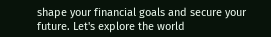shape your financial goals and secure your future. Let's explore the world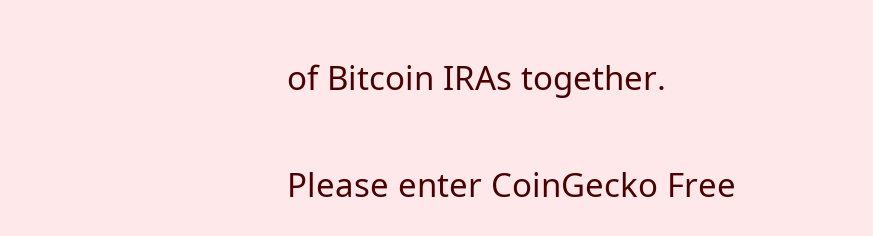of Bitcoin IRAs together.

Please enter CoinGecko Free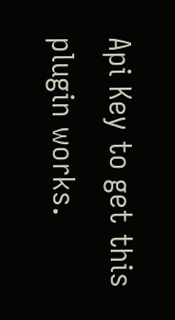Api Key to get this plugin works.